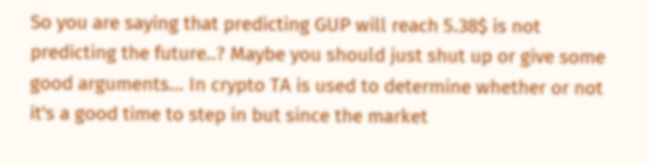So you are saying that predicting GUP will reach 5.38$ is not predicting the future..? Maybe you should just shut up or give some good arguments... In crypto TA is used to determine whether or not it's a good time to step in but since the market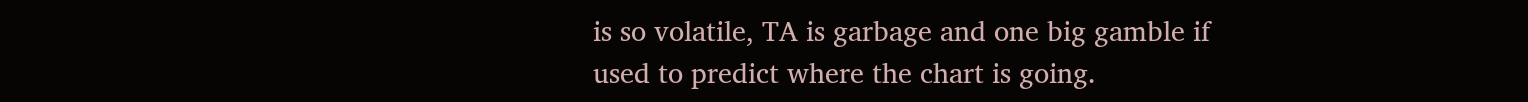is so volatile, TA is garbage and one big gamble if used to predict where the chart is going.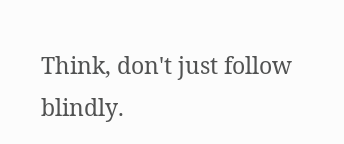Think, don't just follow blindly.